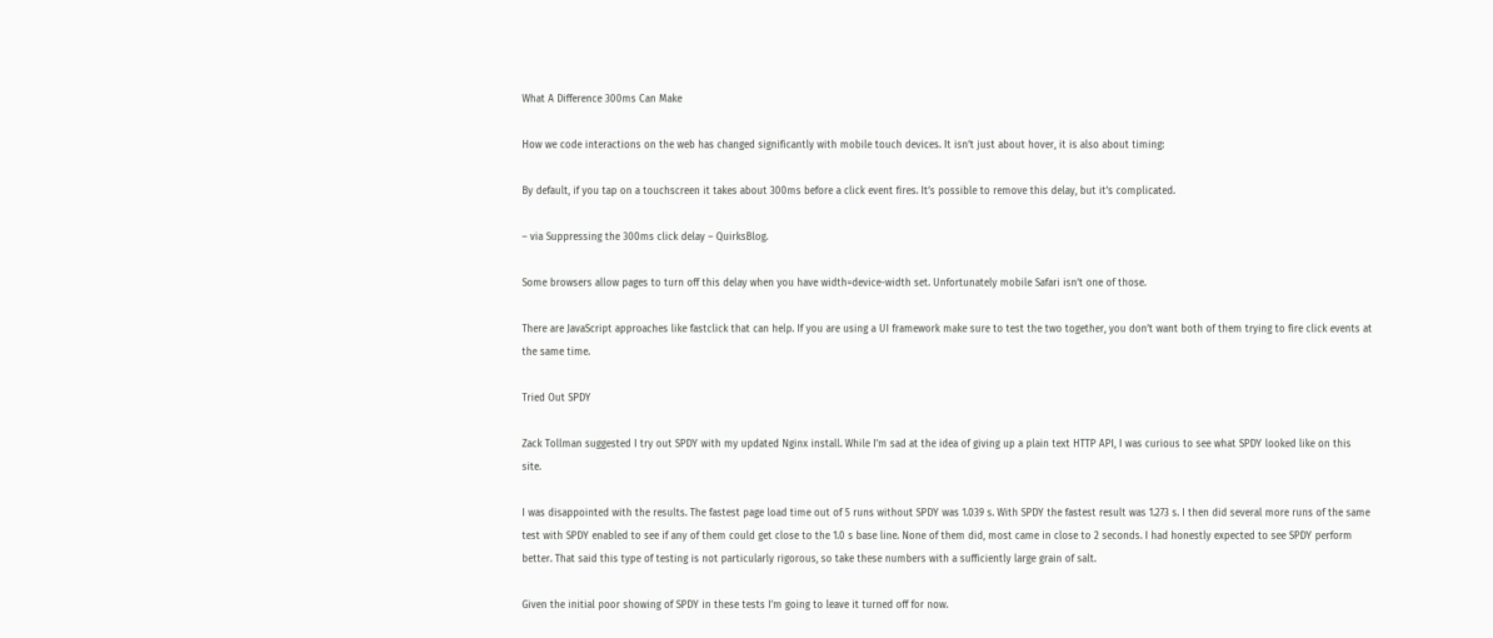What A Difference 300ms Can Make

How we code interactions on the web has changed significantly with mobile touch devices. It isn’t just about hover, it is also about timing:

By default, if you tap on a touchscreen it takes about 300ms before a click event fires. It’s possible to remove this delay, but it’s complicated.

– via Suppressing the 300ms click delay – QuirksBlog.

Some browsers allow pages to turn off this delay when you have width=device-width set. Unfortunately mobile Safari isn’t one of those.

There are JavaScript approaches like fastclick that can help. If you are using a UI framework make sure to test the two together, you don’t want both of them trying to fire click events at the same time.

Tried Out SPDY

Zack Tollman suggested I try out SPDY with my updated Nginx install. While I’m sad at the idea of giving up a plain text HTTP API, I was curious to see what SPDY looked like on this site.

I was disappointed with the results. The fastest page load time out of 5 runs without SPDY was 1.039 s. With SPDY the fastest result was 1.273 s. I then did several more runs of the same test with SPDY enabled to see if any of them could get close to the 1.0 s base line. None of them did, most came in close to 2 seconds. I had honestly expected to see SPDY perform better. That said this type of testing is not particularly rigorous, so take these numbers with a sufficiently large grain of salt.

Given the initial poor showing of SPDY in these tests I’m going to leave it turned off for now.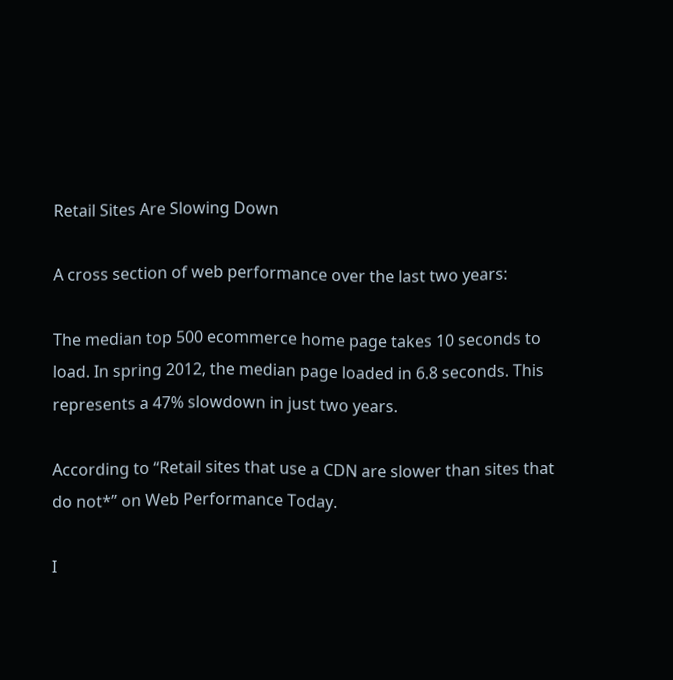Retail Sites Are Slowing Down

A cross section of web performance over the last two years:

The median top 500 ecommerce home page takes 10 seconds to load. In spring 2012, the median page loaded in 6.8 seconds. This represents a 47% slowdown in just two years.

According to “Retail sites that use a CDN are slower than sites that do not*” on Web Performance Today.

I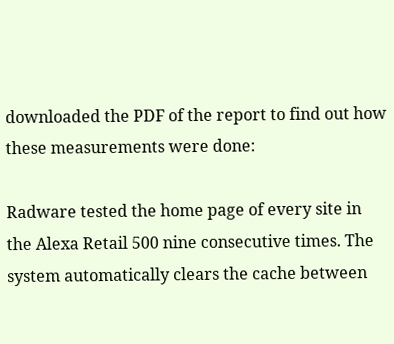downloaded the PDF of the report to find out how these measurements were done:

Radware tested the home page of every site in the Alexa Retail 500 nine consecutive times. The system automatically clears the cache between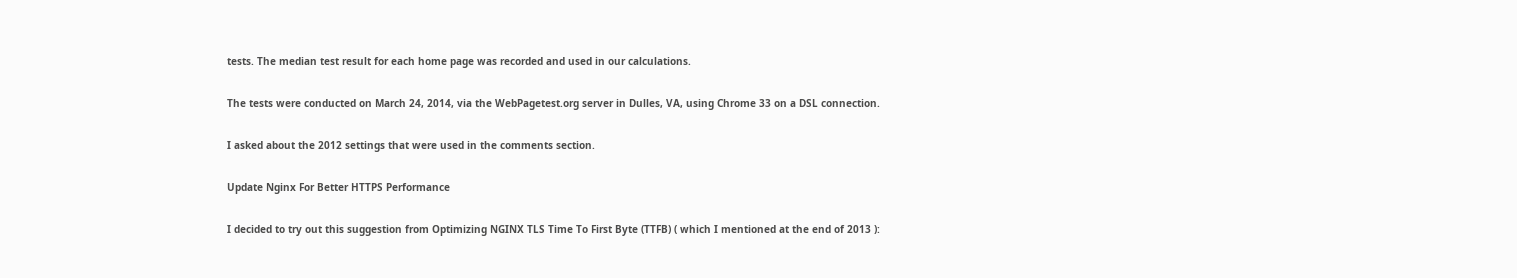tests. The median test result for each home page was recorded and used in our calculations.

The tests were conducted on March 24, 2014, via the WebPagetest.org server in Dulles, VA, using Chrome 33 on a DSL connection.

I asked about the 2012 settings that were used in the comments section.

Update Nginx For Better HTTPS Performance

I decided to try out this suggestion from Optimizing NGINX TLS Time To First Byte (TTFB) ( which I mentioned at the end of 2013 ):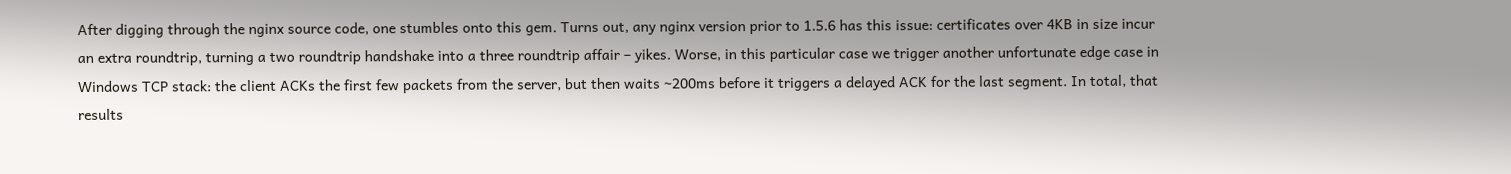After digging through the nginx source code, one stumbles onto this gem. Turns out, any nginx version prior to 1.5.6 has this issue: certificates over 4KB in size incur an extra roundtrip, turning a two roundtrip handshake into a three roundtrip affair – yikes. Worse, in this particular case we trigger another unfortunate edge case in Windows TCP stack: the client ACKs the first few packets from the server, but then waits ~200ms before it triggers a delayed ACK for the last segment. In total, that results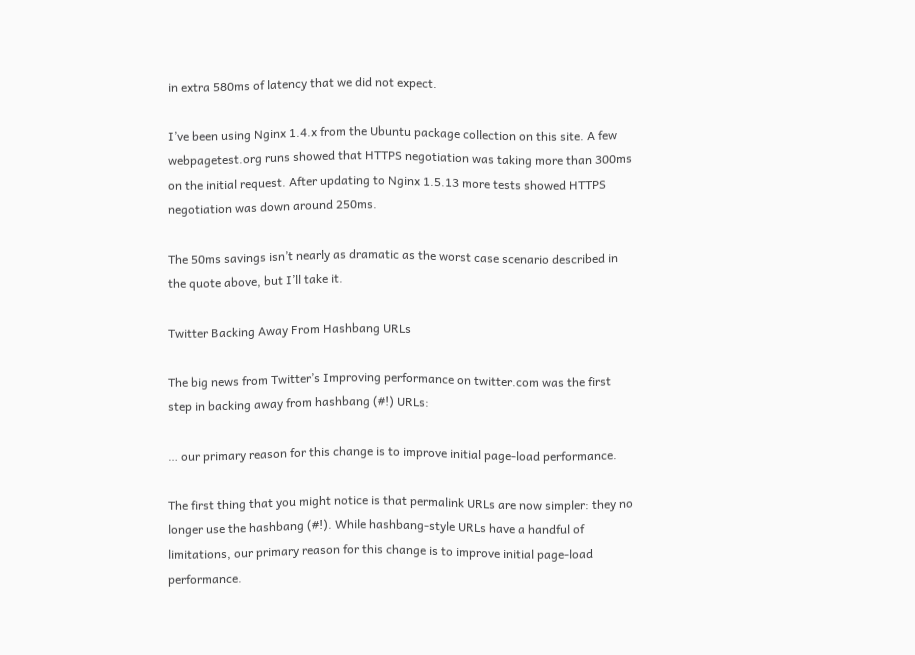in extra 580ms of latency that we did not expect.

I’ve been using Nginx 1.4.x from the Ubuntu package collection on this site. A few webpagetest.org runs showed that HTTPS negotiation was taking more than 300ms on the initial request. After updating to Nginx 1.5.13 more tests showed HTTPS negotiation was down around 250ms.

The 50ms savings isn’t nearly as dramatic as the worst case scenario described in the quote above, but I’ll take it.

Twitter Backing Away From Hashbang URLs

The big news from Twitter’s Improving performance on twitter.com was the first step in backing away from hashbang (#!) URLs:

… our primary reason for this change is to improve initial page-load performance.

The first thing that you might notice is that permalink URLs are now simpler: they no longer use the hashbang (#!). While hashbang-style URLs have a handful of limitations, our primary reason for this change is to improve initial page-load performance.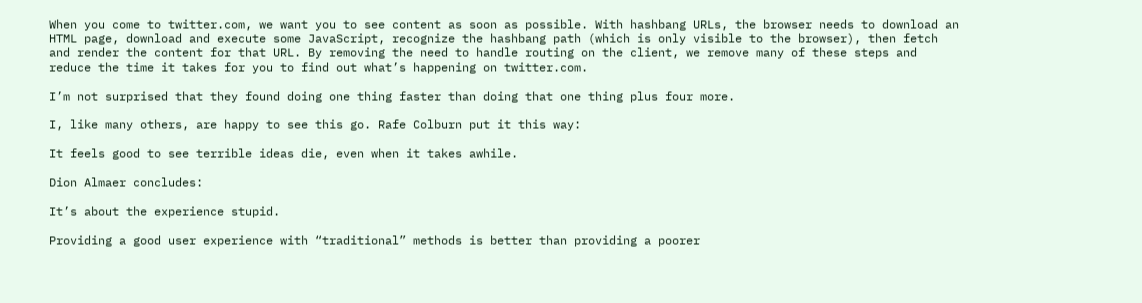When you come to twitter.com, we want you to see content as soon as possible. With hashbang URLs, the browser needs to download an HTML page, download and execute some JavaScript, recognize the hashbang path (which is only visible to the browser), then fetch and render the content for that URL. By removing the need to handle routing on the client, we remove many of these steps and reduce the time it takes for you to find out what’s happening on twitter.com.

I’m not surprised that they found doing one thing faster than doing that one thing plus four more.

I, like many others, are happy to see this go. Rafe Colburn put it this way:

It feels good to see terrible ideas die, even when it takes awhile.

Dion Almaer concludes:

It’s about the experience stupid.

Providing a good user experience with “traditional” methods is better than providing a poorer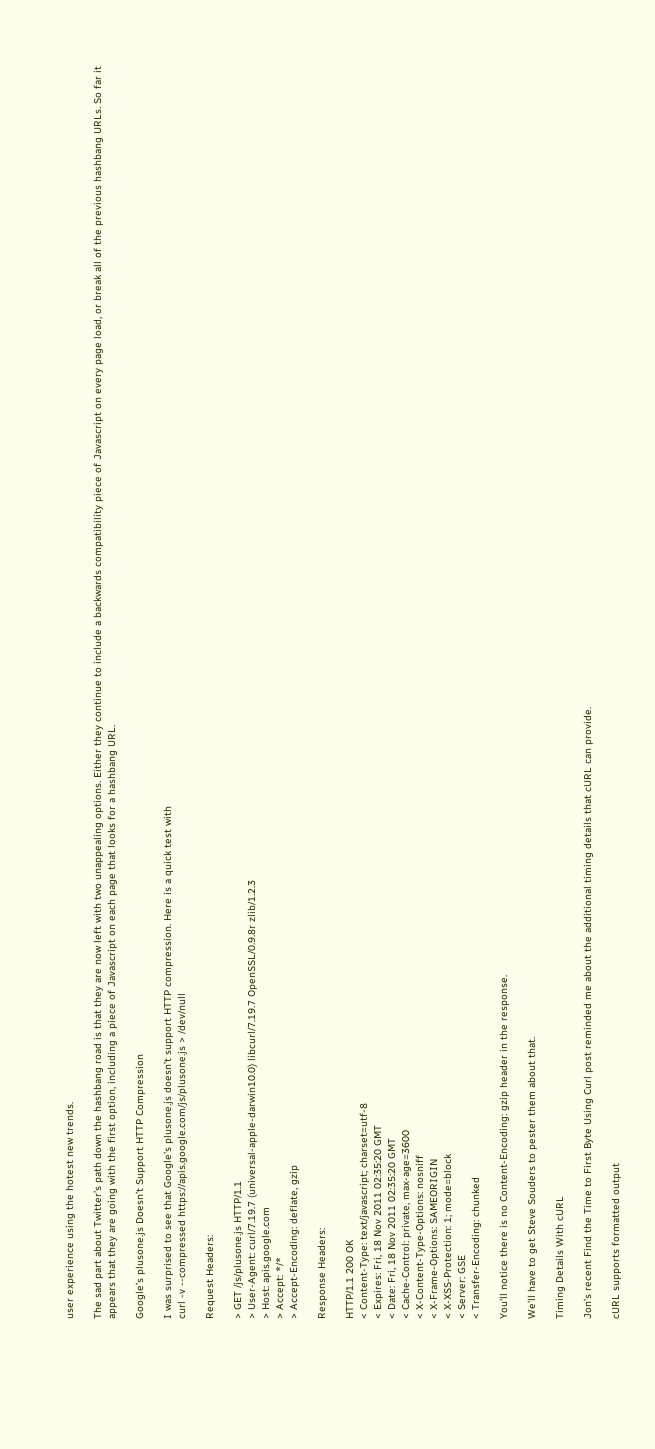user experience using the hotest new trends.

The sad part about Twitter’s path down the hashbang road is that they are now left with two unappealing options. Either they continue to include a backwards compatibility piece of Javascript on every page load, or break all of the previous hashbang URLs. So far it appears that they are going with the first option, including a piece of Javascript on each page that looks for a hashbang URL.

Google’s plusone.js Doesn’t Support HTTP Compression

I was surprised to see that Google’s plusone.js doesn’t support HTTP compression. Here is a quick test with
curl -v --compressed https://apis.google.com/js/plusone.js > /dev/null

Request Headers:

> GET /js/plusone.js HTTP/1.1
> User-Agent: curl/7.19.7 (universal-apple-darwin10.0) libcurl/7.19.7 OpenSSL/0.9.8r zlib/1.2.3
> Host: apis.google.com
> Accept: */*
> Accept-Encoding: deflate, gzip

Response Headers:

HTTP/1.1 200 OK
< Content-Type: text/javascript; charset=utf-8
< Expires: Fri, 18 Nov 2011 02:35:20 GMT
< Date: Fri, 18 Nov 2011 02:35:20 GMT
< Cache-Control: private, max-age=3600
< X-Content-Type-Options: nosniff
< X-Frame-Options: SAMEORIGIN
< X-XSS-Protection: 1; mode=block
< Server: GSE
< Transfer-Encoding: chunked

You'll notice there is no Content-Encoding: gzip header in the response.

We'll have to get Steve Souders to pester them about that.

Timing Details With cURL

Jon’s recent Find the Time to First Byte Using Curl post reminded me about the additional timing details that cURL can provide.

cURL supports formatted output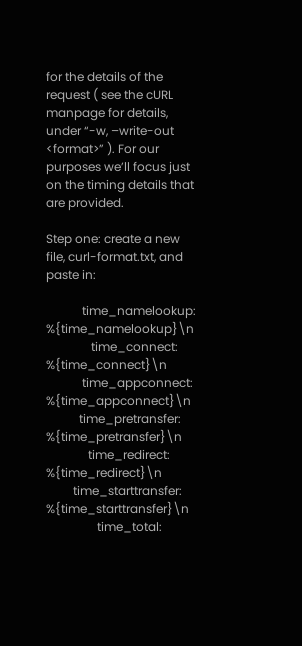for the details of the request ( see the cURL manpage for details, under “-w, –write-out <format>” ). For our purposes we’ll focus just on the timing details that are provided.

Step one: create a new file, curl-format.txt, and paste in:

            time_namelookup:  %{time_namelookup}\n
               time_connect:  %{time_connect}\n
            time_appconnect:  %{time_appconnect}\n
           time_pretransfer:  %{time_pretransfer}\n
              time_redirect:  %{time_redirect}\n
         time_starttransfer:  %{time_starttransfer}\n
                 time_total: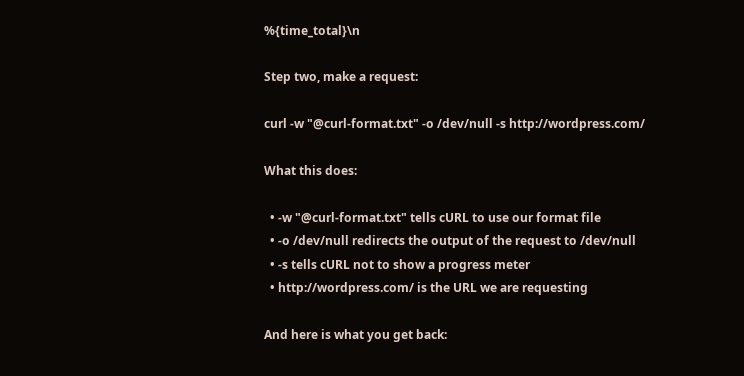%{time_total}\n

Step two, make a request:

curl -w "@curl-format.txt" -o /dev/null -s http://wordpress.com/

What this does:

  • -w "@curl-format.txt" tells cURL to use our format file
  • -o /dev/null redirects the output of the request to /dev/null
  • -s tells cURL not to show a progress meter
  • http://wordpress.com/ is the URL we are requesting

And here is what you get back: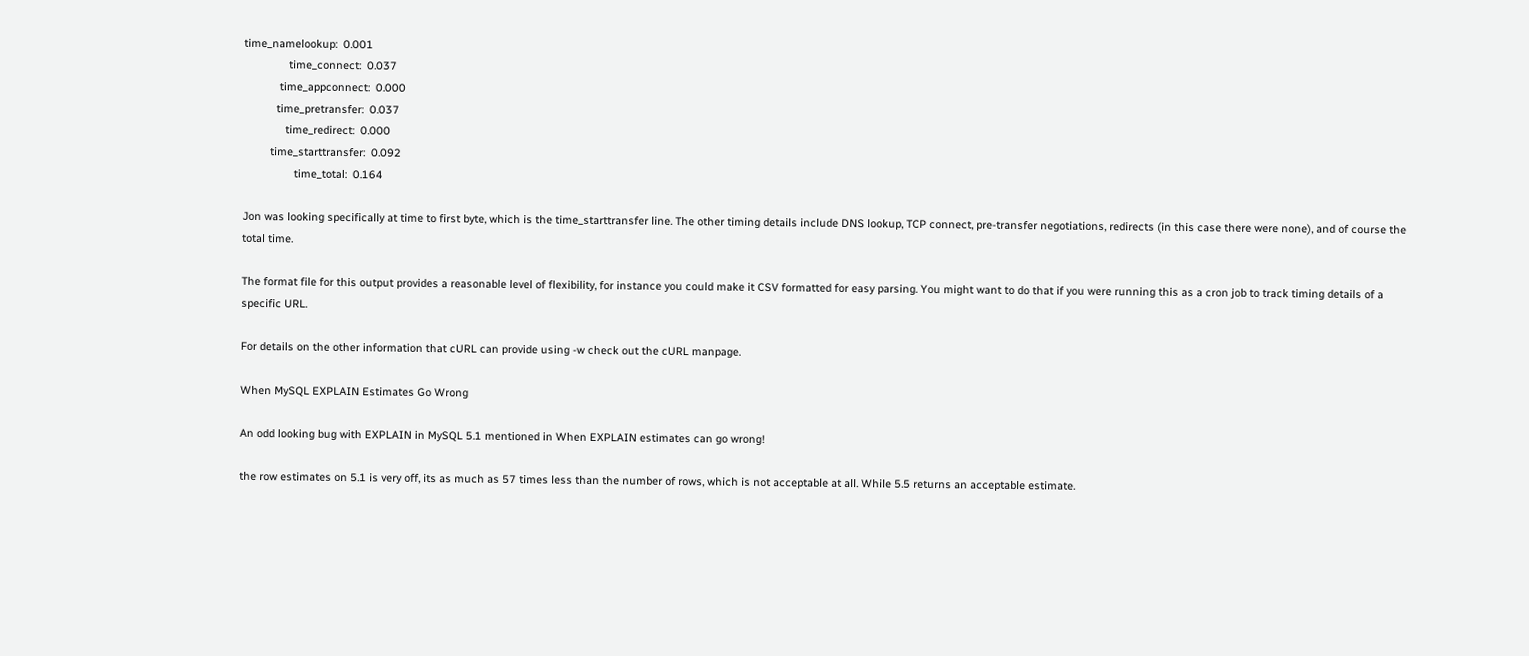time_namelookup:  0.001
               time_connect:  0.037
            time_appconnect:  0.000
           time_pretransfer:  0.037
              time_redirect:  0.000
         time_starttransfer:  0.092
                 time_total:  0.164

Jon was looking specifically at time to first byte, which is the time_starttransfer line. The other timing details include DNS lookup, TCP connect, pre-transfer negotiations, redirects (in this case there were none), and of course the total time.

The format file for this output provides a reasonable level of flexibility, for instance you could make it CSV formatted for easy parsing. You might want to do that if you were running this as a cron job to track timing details of a specific URL.

For details on the other information that cURL can provide using -w check out the cURL manpage.

When MySQL EXPLAIN Estimates Go Wrong

An odd looking bug with EXPLAIN in MySQL 5.1 mentioned in When EXPLAIN estimates can go wrong!

the row estimates on 5.1 is very off, its as much as 57 times less than the number of rows, which is not acceptable at all. While 5.5 returns an acceptable estimate.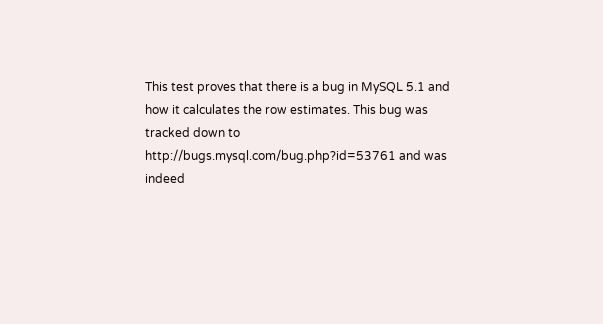This test proves that there is a bug in MySQL 5.1 and how it calculates the row estimates. This bug was tracked down to http://bugs.mysql.com/bug.php?id=53761 and was indeed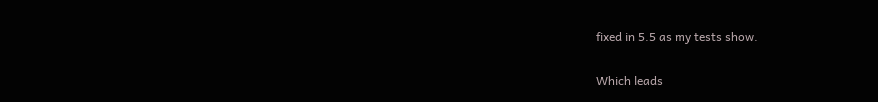fixed in 5.5 as my tests show.

Which leads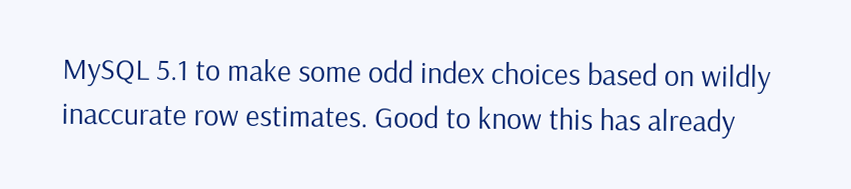MySQL 5.1 to make some odd index choices based on wildly inaccurate row estimates. Good to know this has already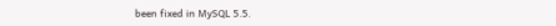been fixed in MySQL 5.5.